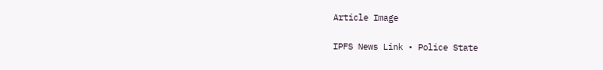Article Image

IPFS News Link • Police State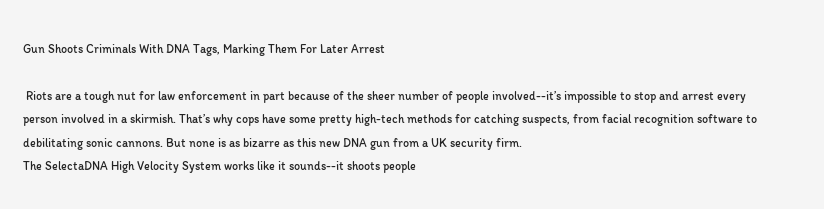Gun Shoots Criminals With DNA Tags, Marking Them For Later Arrest

 Riots are a tough nut for law enforcement in part because of the sheer number of people involved--it’s impossible to stop and arrest every person involved in a skirmish. That’s why cops have some pretty high-tech methods for catching suspects, from facial recognition software to debilitating sonic cannons. But none is as bizarre as this new DNA gun from a UK security firm.
The SelectaDNA High Velocity System works like it sounds--it shoots people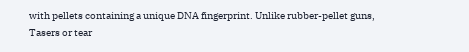with pellets containing a unique DNA fingerprint. Unlike rubber-pellet guns, Tasers or tear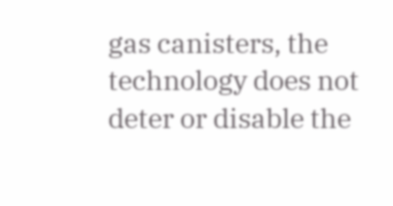gas canisters, the technology does not deter or disable the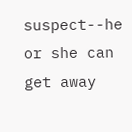suspect--he or she can get away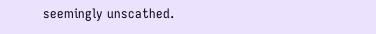seemingly unscathed.